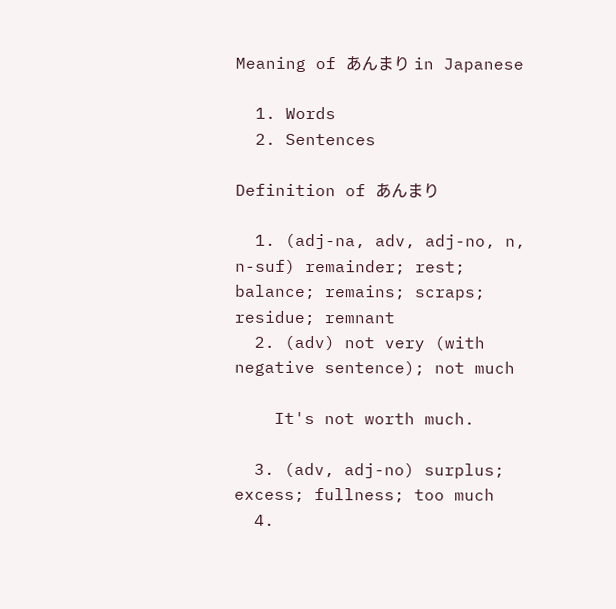Meaning of あんまり in Japanese

  1. Words
  2. Sentences

Definition of あんまり

  1. (adj-na, adv, adj-no, n, n-suf) remainder; rest; balance; remains; scraps; residue; remnant
  2. (adv) not very (with negative sentence); not much

    It's not worth much.

  3. (adv, adj-no) surplus; excess; fullness; too much
  4.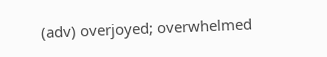(adv) overjoyed; overwhelmed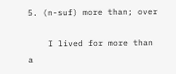5. (n-suf) more than; over

    I lived for more than a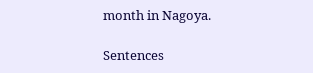month in Nagoya.

Sentences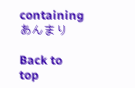containing あんまり

Back to top